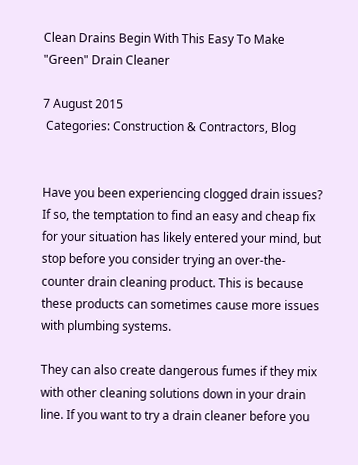Clean Drains Begin With This Easy To Make "Green" Drain Cleaner

7 August 2015
 Categories: Construction & Contractors, Blog


Have you been experiencing clogged drain issues? If so, the temptation to find an easy and cheap fix for your situation has likely entered your mind, but stop before you consider trying an over-the-counter drain cleaning product. This is because these products can sometimes cause more issues with plumbing systems.

They can also create dangerous fumes if they mix with other cleaning solutions down in your drain line. If you want to try a drain cleaner before you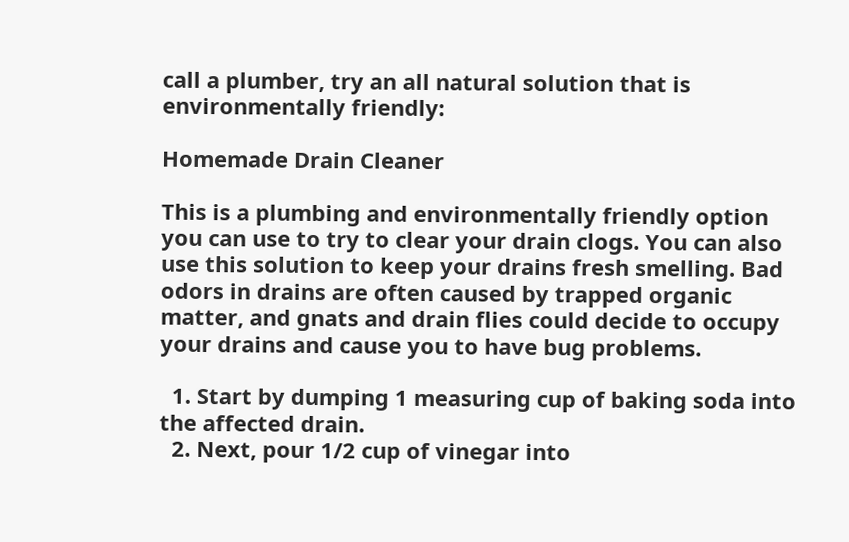call a plumber, try an all natural solution that is environmentally friendly:

Homemade Drain Cleaner

This is a plumbing and environmentally friendly option you can use to try to clear your drain clogs. You can also use this solution to keep your drains fresh smelling. Bad odors in drains are often caused by trapped organic matter, and gnats and drain flies could decide to occupy your drains and cause you to have bug problems.

  1. Start by dumping 1 measuring cup of baking soda into the affected drain.
  2. Next, pour 1/2 cup of vinegar into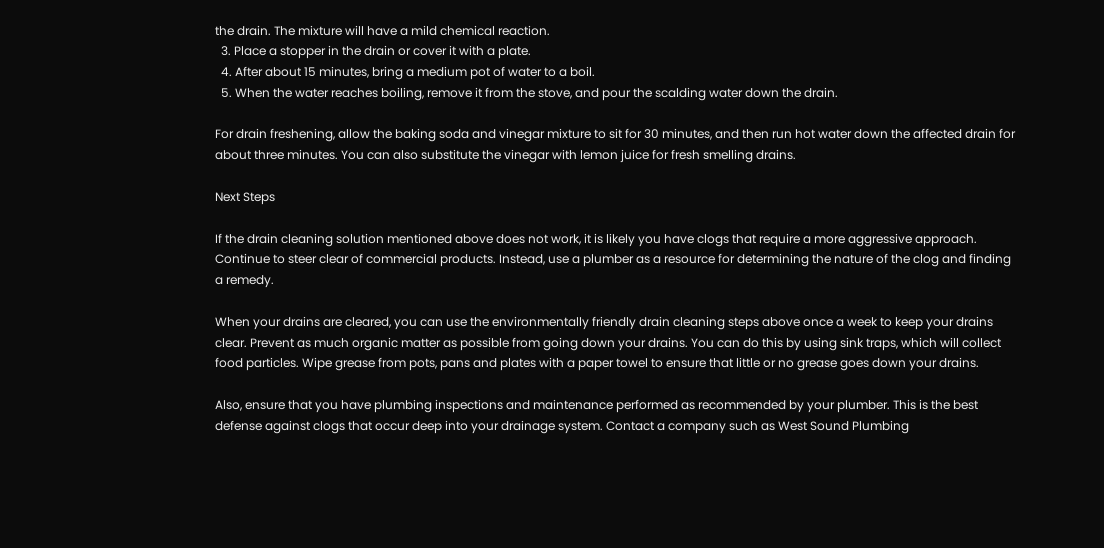the drain. The mixture will have a mild chemical reaction.
  3. Place a stopper in the drain or cover it with a plate.
  4. After about 15 minutes, bring a medium pot of water to a boil.
  5. When the water reaches boiling, remove it from the stove, and pour the scalding water down the drain.

For drain freshening, allow the baking soda and vinegar mixture to sit for 30 minutes, and then run hot water down the affected drain for about three minutes. You can also substitute the vinegar with lemon juice for fresh smelling drains.

Next Steps

If the drain cleaning solution mentioned above does not work, it is likely you have clogs that require a more aggressive approach. Continue to steer clear of commercial products. Instead, use a plumber as a resource for determining the nature of the clog and finding a remedy.

When your drains are cleared, you can use the environmentally friendly drain cleaning steps above once a week to keep your drains clear. Prevent as much organic matter as possible from going down your drains. You can do this by using sink traps, which will collect food particles. Wipe grease from pots, pans and plates with a paper towel to ensure that little or no grease goes down your drains.

Also, ensure that you have plumbing inspections and maintenance performed as recommended by your plumber. This is the best defense against clogs that occur deep into your drainage system. Contact a company such as West Sound Plumbing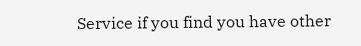Service if you find you have other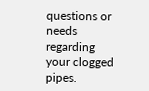questions or needs regarding your clogged pipes.